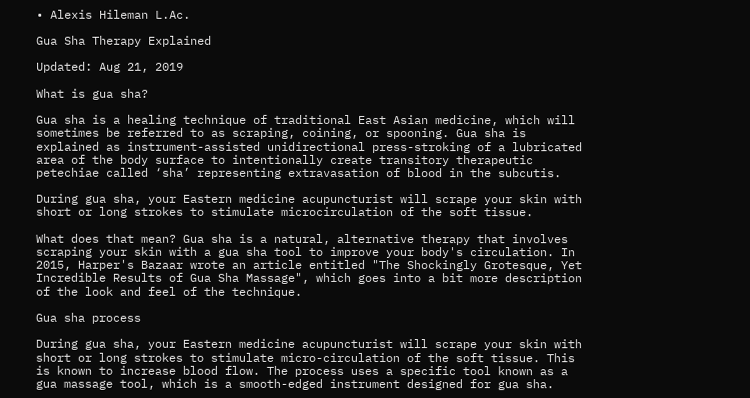• Alexis Hileman L.Ac.

Gua Sha Therapy Explained

Updated: Aug 21, 2019

What is gua sha?

Gua sha is a healing technique of traditional East Asian medicine, which will sometimes be referred to as scraping, coining, or spooning. Gua sha is explained as instrument-assisted unidirectional press-stroking of a lubricated area of the body surface to intentionally create transitory therapeutic petechiae called ‘sha’ representing extravasation of blood in the subcutis.

During gua sha, your Eastern medicine acupuncturist will scrape your skin with short or long strokes to stimulate microcirculation of the soft tissue.

What does that mean? Gua sha is a natural, alternative therapy that involves scraping your skin with a gua sha tool to improve your body's circulation. In 2015, Harper's Bazaar wrote an article entitled "The Shockingly Grotesque, Yet Incredible Results of Gua Sha Massage", which goes into a bit more description of the look and feel of the technique.

Gua sha process

During gua sha, your Eastern medicine acupuncturist will scrape your skin with short or long strokes to stimulate micro-circulation of the soft tissue. This is known to increase blood flow. The process uses a specific tool known as a gua massage tool, which is a smooth-edged instrument designed for gua sha.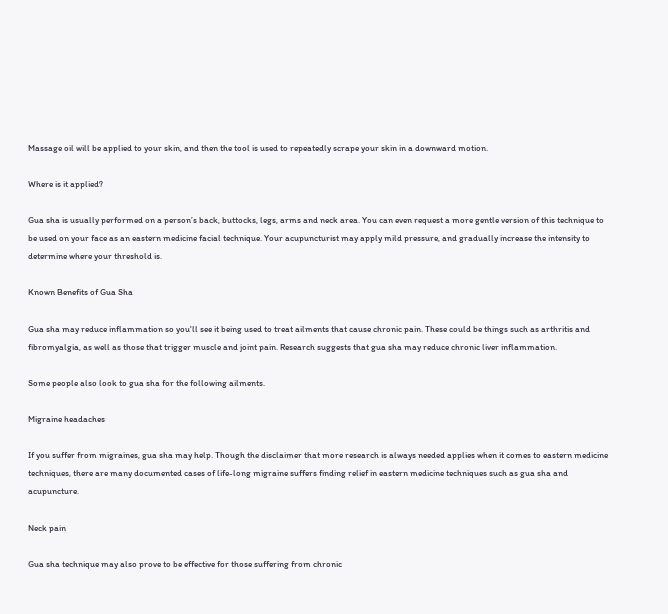Massage oil will be applied to your skin, and then the tool is used to repeatedly scrape your skin in a downward motion.

Where is it applied?

Gua sha is usually performed on a person’s back, buttocks, legs, arms and neck area. You can even request a more gentle version of this technique to be used on your face as an eastern medicine facial technique. Your acupuncturist may apply mild pressure, and gradually increase the intensity to determine where your threshold is.

Known Benefits of Gua Sha

Gua sha may reduce inflammation so you'll see it being used to treat ailments that cause chronic pain. These could be things such as arthritis and fibromyalgia, as well as those that trigger muscle and joint pain. Research suggests that gua sha may reduce chronic liver inflammation.

Some people also look to gua sha for the following ailments.

Migraine headaches

If you suffer from migraines, gua sha may help. Though the disclaimer that more research is always needed applies when it comes to eastern medicine techniques, there are many documented cases of life-long migraine suffers finding relief in eastern medicine techniques such as gua sha and acupuncture.

Neck pain

Gua sha technique may also prove to be effective for those suffering from chronic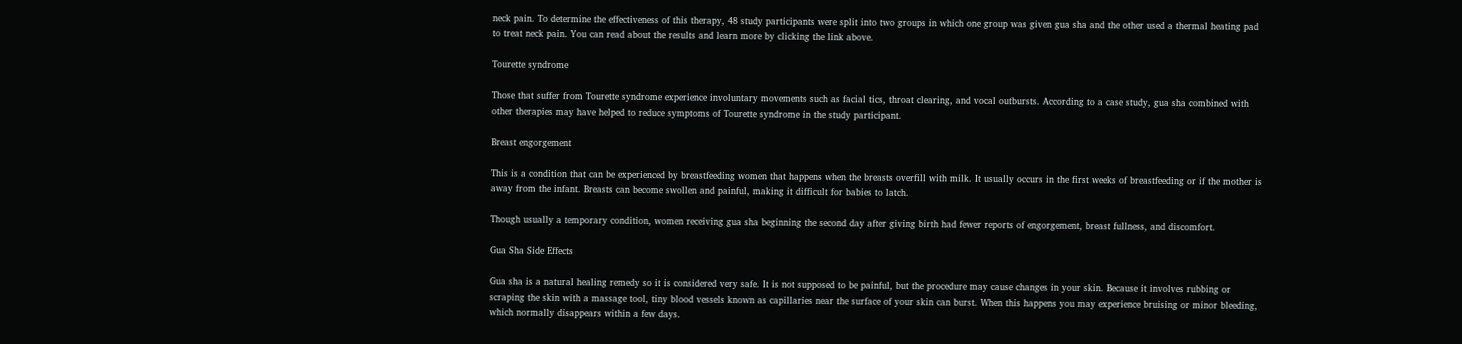neck pain. To determine the effectiveness of this therapy, 48 study participants were split into two groups in which one group was given gua sha and the other used a thermal heating pad to treat neck pain. You can read about the results and learn more by clicking the link above.

Tourette syndrome

Those that suffer from Tourette syndrome experience involuntary movements such as facial tics, throat clearing, and vocal outbursts. According to a case study, gua sha combined with other therapies may have helped to reduce symptoms of Tourette syndrome in the study participant.

Breast engorgement

This is a condition that can be experienced by breastfeeding women that happens when the breasts overfill with milk. It usually occurs in the first weeks of breastfeeding or if the mother is away from the infant. Breasts can become swollen and painful, making it difficult for babies to latch.

Though usually a temporary condition, women receiving gua sha beginning the second day after giving birth had fewer reports of engorgement, breast fullness, and discomfort.

Gua Sha Side Effects

Gua sha is a natural healing remedy so it is considered very safe. It is not supposed to be painful, but the procedure may cause changes in your skin. Because it involves rubbing or scraping the skin with a massage tool, tiny blood vessels known as capillaries near the surface of your skin can burst. When this happens you may experience bruising or minor bleeding, which normally disappears within a few days.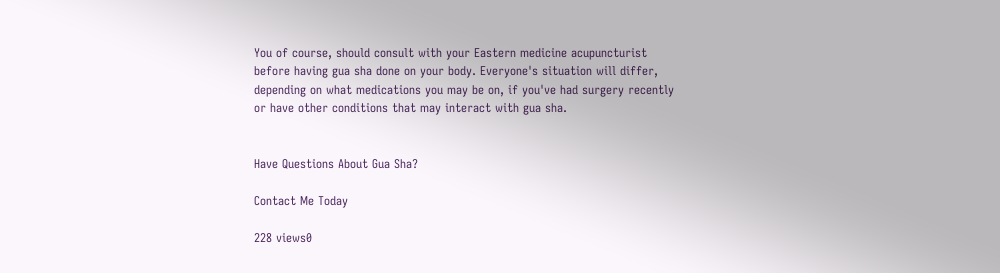You of course, should consult with your Eastern medicine acupuncturist before having gua sha done on your body. Everyone's situation will differ, depending on what medications you may be on, if you've had surgery recently or have other conditions that may interact with gua sha.


Have Questions About Gua Sha?

Contact Me Today

228 views0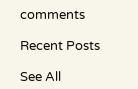comments

Recent Posts

See All